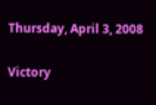Thursday, April 3, 2008

Victory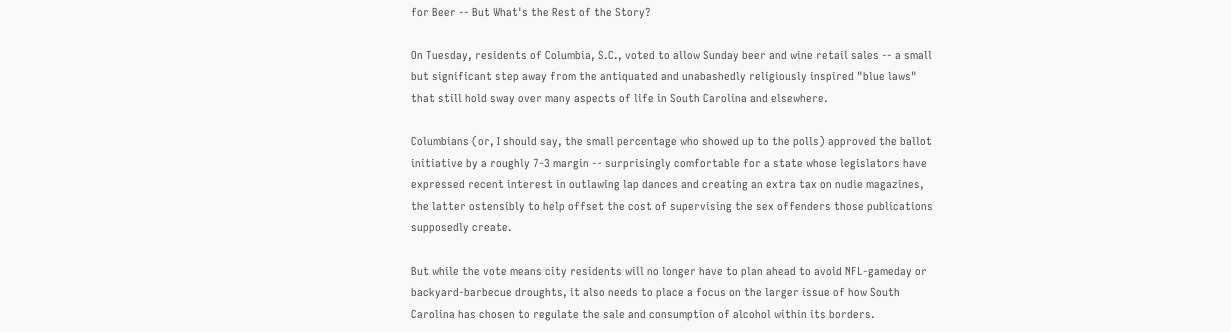for Beer -- But What's the Rest of the Story?

On Tuesday, residents of Columbia, S.C., voted to allow Sunday beer and wine retail sales -- a small but significant step away from the antiquated and unabashedly religiously inspired "blue laws" that still hold sway over many aspects of life in South Carolina and elsewhere.

Columbians (or, I should say, the small percentage who showed up to the polls) approved the ballot initiative by a roughly 7-3 margin -- surprisingly comfortable for a state whose legislators have expressed recent interest in outlawing lap dances and creating an extra tax on nudie magazines, the latter ostensibly to help offset the cost of supervising the sex offenders those publications supposedly create.

But while the vote means city residents will no longer have to plan ahead to avoid NFL-gameday or backyard-barbecue droughts, it also needs to place a focus on the larger issue of how South Carolina has chosen to regulate the sale and consumption of alcohol within its borders.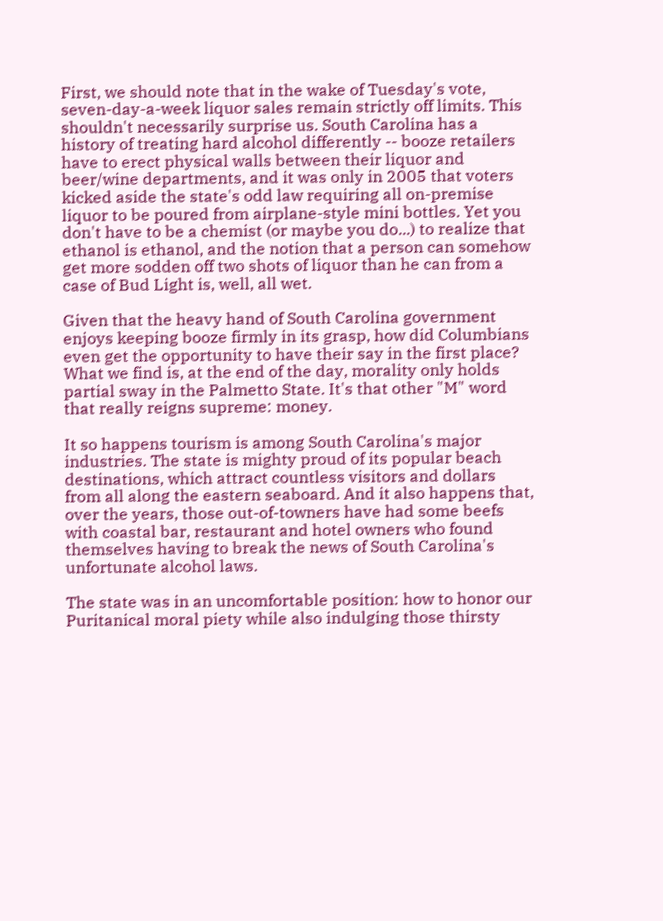First, we should note that in the wake of Tuesday's vote, seven-day-a-week liquor sales remain strictly off limits. This shouldn't necessarily surprise us. South Carolina has a history of treating hard alcohol differently -- booze retailers have to erect physical walls between their liquor and beer/wine departments, and it was only in 2005 that voters kicked aside the state's odd law requiring all on-premise liquor to be poured from airplane-style mini bottles. Yet you don't have to be a chemist (or maybe you do...) to realize that ethanol is ethanol, and the notion that a person can somehow get more sodden off two shots of liquor than he can from a case of Bud Light is, well, all wet.

Given that the heavy hand of South Carolina government enjoys keeping booze firmly in its grasp, how did Columbians even get the opportunity to have their say in the first place? What we find is, at the end of the day, morality only holds partial sway in the Palmetto State. It's that other "M" word that really reigns supreme: money.

It so happens tourism is among South Carolina's major industries. The state is mighty proud of its popular beach destinations, which attract countless visitors and dollars from all along the eastern seaboard. And it also happens that, over the years, those out-of-towners have had some beefs with coastal bar, restaurant and hotel owners who found themselves having to break the news of South Carolina's unfortunate alcohol laws.

The state was in an uncomfortable position: how to honor our Puritanical moral piety while also indulging those thirsty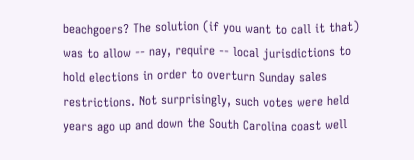beachgoers? The solution (if you want to call it that) was to allow -- nay, require -- local jurisdictions to hold elections in order to overturn Sunday sales restrictions. Not surprisingly, such votes were held years ago up and down the South Carolina coast well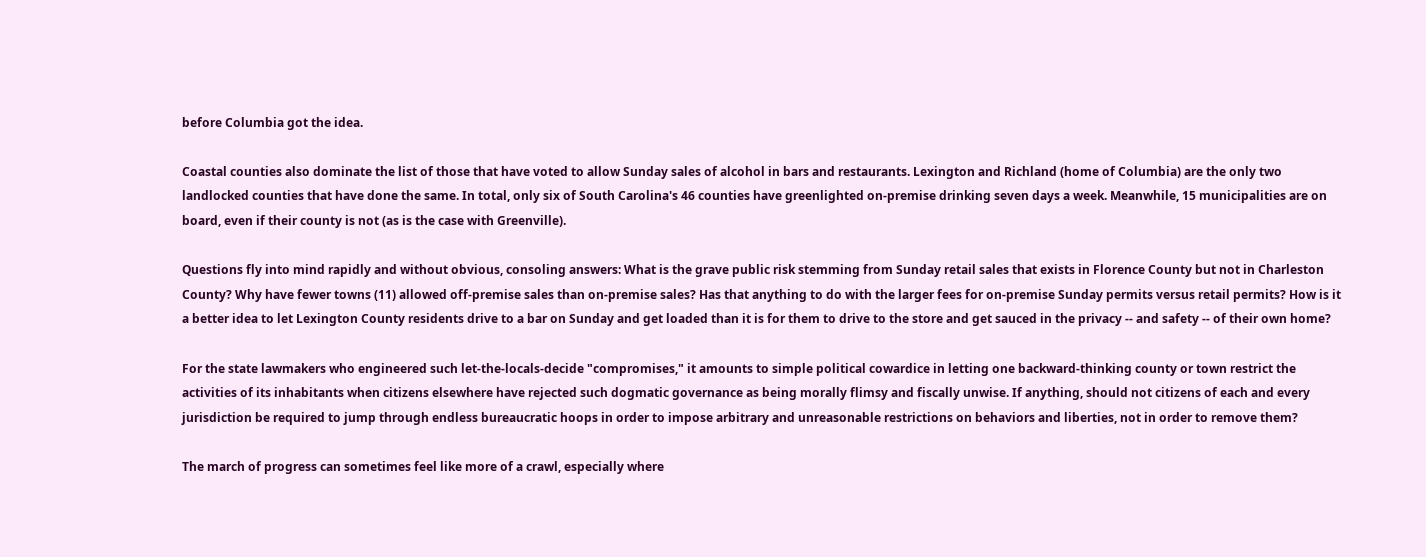before Columbia got the idea.

Coastal counties also dominate the list of those that have voted to allow Sunday sales of alcohol in bars and restaurants. Lexington and Richland (home of Columbia) are the only two landlocked counties that have done the same. In total, only six of South Carolina's 46 counties have greenlighted on-premise drinking seven days a week. Meanwhile, 15 municipalities are on board, even if their county is not (as is the case with Greenville).

Questions fly into mind rapidly and without obvious, consoling answers: What is the grave public risk stemming from Sunday retail sales that exists in Florence County but not in Charleston County? Why have fewer towns (11) allowed off-premise sales than on-premise sales? Has that anything to do with the larger fees for on-premise Sunday permits versus retail permits? How is it a better idea to let Lexington County residents drive to a bar on Sunday and get loaded than it is for them to drive to the store and get sauced in the privacy -- and safety -- of their own home?

For the state lawmakers who engineered such let-the-locals-decide "compromises," it amounts to simple political cowardice in letting one backward-thinking county or town restrict the activities of its inhabitants when citizens elsewhere have rejected such dogmatic governance as being morally flimsy and fiscally unwise. If anything, should not citizens of each and every jurisdiction be required to jump through endless bureaucratic hoops in order to impose arbitrary and unreasonable restrictions on behaviors and liberties, not in order to remove them?

The march of progress can sometimes feel like more of a crawl, especially where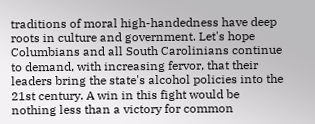traditions of moral high-handedness have deep roots in culture and government. Let's hope Columbians and all South Carolinians continue to demand, with increasing fervor, that their leaders bring the state's alcohol policies into the 21st century. A win in this fight would be nothing less than a victory for common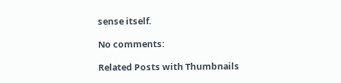sense itself.

No comments:

Related Posts with Thumbnails